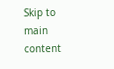Skip to main content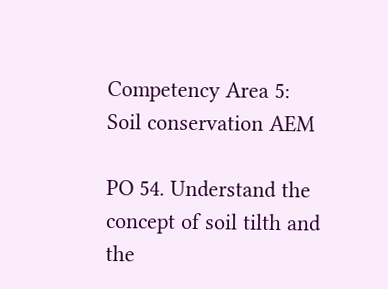Competency Area 5: Soil conservation AEM

PO 54. Understand the concept of soil tilth and the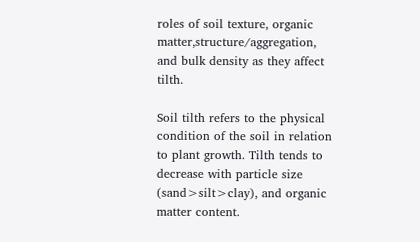roles of soil texture, organic matter,structure/aggregation, and bulk density as they affect tilth.

Soil tilth refers to the physical condition of the soil in relation to plant growth. Tilth tends to decrease with particle size (sand>silt>clay), and organic matter content.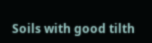Soils with good tilth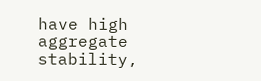have high aggregate stability,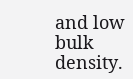and low bulk density.